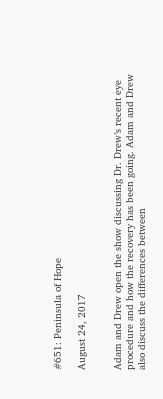#651: Peninsula of Hope

August 24, 2017


Adam and Drew open the show discussing Dr. Drew’s recent eye procedure and how the recovery has been going. Adam and Drew also discuss the differences between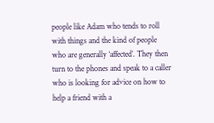people like Adam who tends to roll with things and the kind of people who are generally ‘affected’. They then turn to the phones and speak to a caller who is looking for advice on how to help a friend with a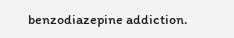benzodiazepine addiction.